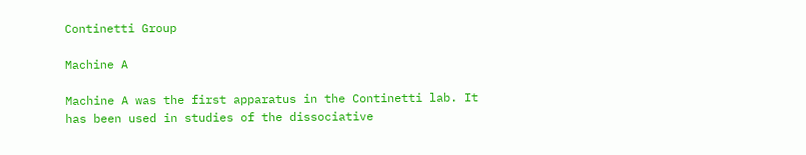Continetti Group

Machine A

Machine A was the first apparatus in the Continetti lab. It has been used in studies of the dissociative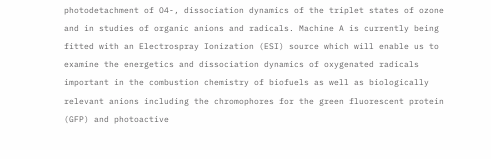photodetachment of O4-, dissociation dynamics of the triplet states of ozone and in studies of organic anions and radicals. Machine A is currently being fitted with an Electrospray Ionization (ESI) source which will enable us to examine the energetics and dissociation dynamics of oxygenated radicals important in the combustion chemistry of biofuels as well as biologically relevant anions including the chromophores for the green fluorescent protein (GFP) and photoactive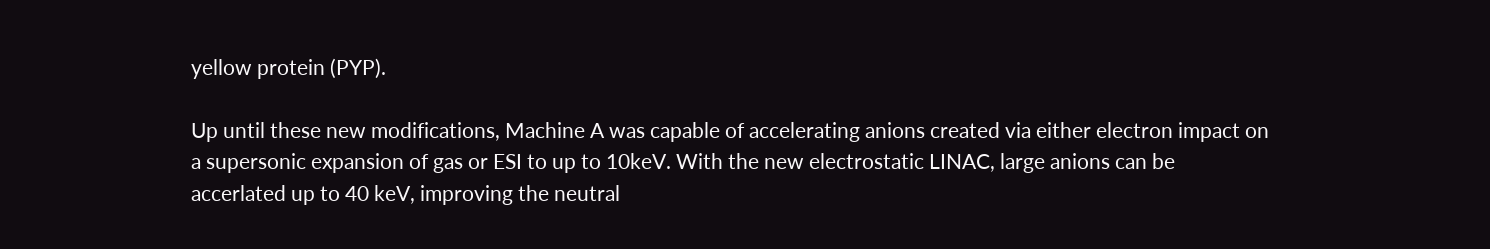yellow protein (PYP).

Up until these new modifications, Machine A was capable of accelerating anions created via either electron impact on a supersonic expansion of gas or ESI to up to 10keV. With the new electrostatic LINAC, large anions can be accerlated up to 40 keV, improving the neutral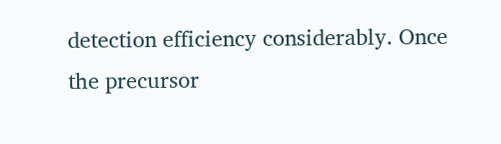detection efficiency considerably. Once the precursor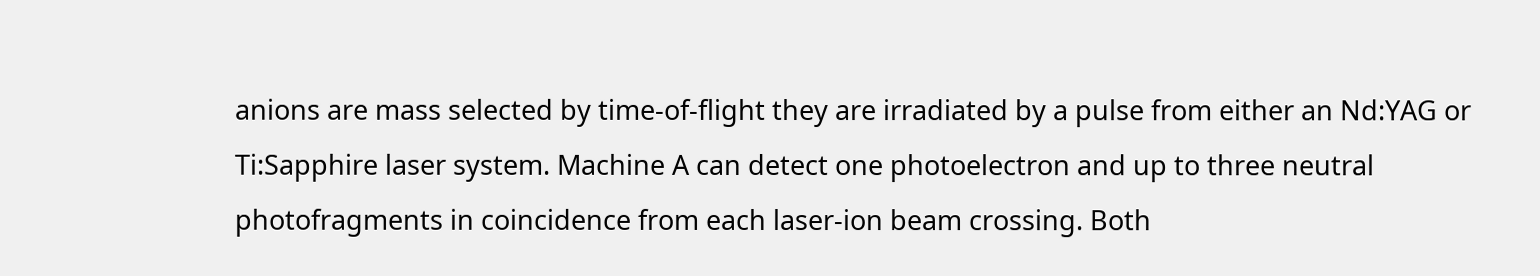anions are mass selected by time-of-flight they are irradiated by a pulse from either an Nd:YAG or Ti:Sapphire laser system. Machine A can detect one photoelectron and up to three neutral photofragments in coincidence from each laser-ion beam crossing. Both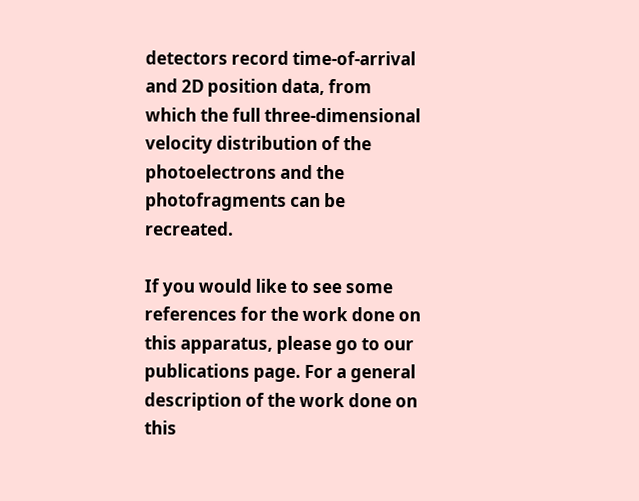detectors record time-of-arrival and 2D position data, from which the full three-dimensional velocity distribution of the photoelectrons and the photofragments can be recreated.

If you would like to see some references for the work done on this apparatus, please go to our publications page. For a general description of the work done on this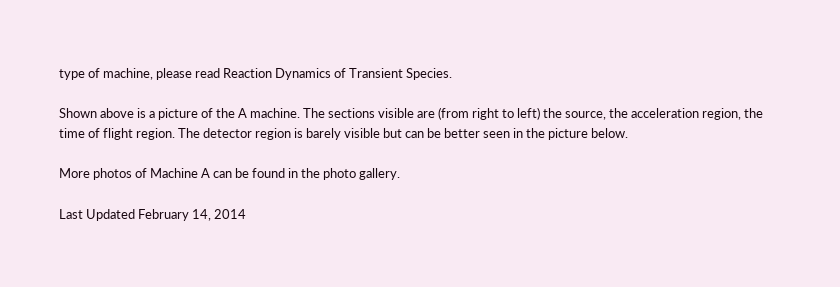type of machine, please read Reaction Dynamics of Transient Species.

Shown above is a picture of the A machine. The sections visible are (from right to left) the source, the acceleration region, the time of flight region. The detector region is barely visible but can be better seen in the picture below.

More photos of Machine A can be found in the photo gallery.

Last Updated February 14, 2014